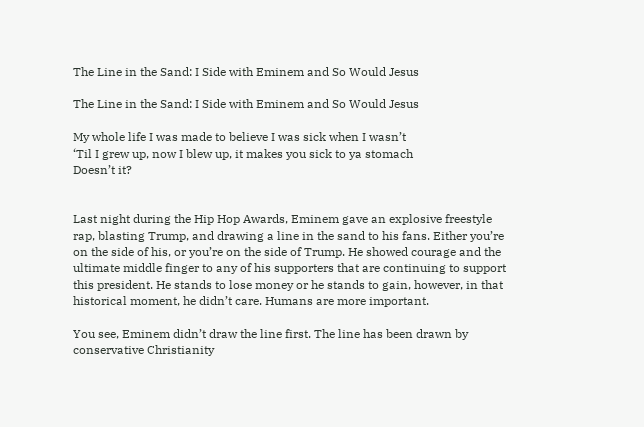The Line in the Sand: I Side with Eminem and So Would Jesus

The Line in the Sand: I Side with Eminem and So Would Jesus

My whole life I was made to believe I was sick when I wasn’t
‘Til I grew up, now I blew up, it makes you sick to ya stomach
Doesn’t it?


Last night during the Hip Hop Awards, Eminem gave an explosive freestyle rap, blasting Trump, and drawing a line in the sand to his fans. Either you’re on the side of his, or you’re on the side of Trump. He showed courage and the ultimate middle finger to any of his supporters that are continuing to support this president. He stands to lose money or he stands to gain, however, in that historical moment, he didn’t care. Humans are more important.

You see, Eminem didn’t draw the line first. The line has been drawn by conservative Christianity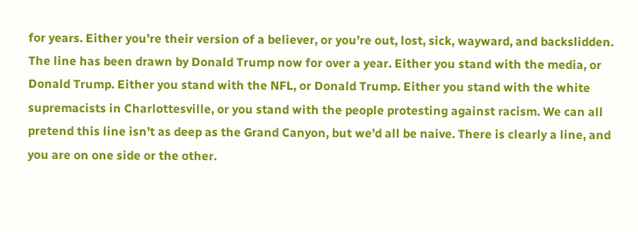for years. Either you’re their version of a believer, or you’re out, lost, sick, wayward, and backslidden. The line has been drawn by Donald Trump now for over a year. Either you stand with the media, or Donald Trump. Either you stand with the NFL, or Donald Trump. Either you stand with the white supremacists in Charlottesville, or you stand with the people protesting against racism. We can all pretend this line isn’t as deep as the Grand Canyon, but we’d all be naive. There is clearly a line, and you are on one side or the other.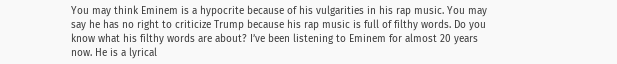You may think Eminem is a hypocrite because of his vulgarities in his rap music. You may say he has no right to criticize Trump because his rap music is full of filthy words. Do you know what his filthy words are about? I’ve been listening to Eminem for almost 20 years now. He is a lyrical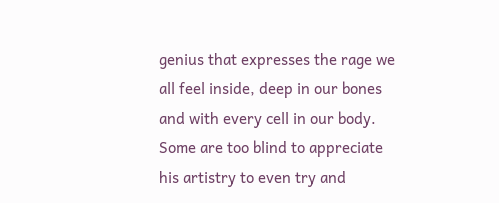genius that expresses the rage we all feel inside, deep in our bones and with every cell in our body. Some are too blind to appreciate his artistry to even try and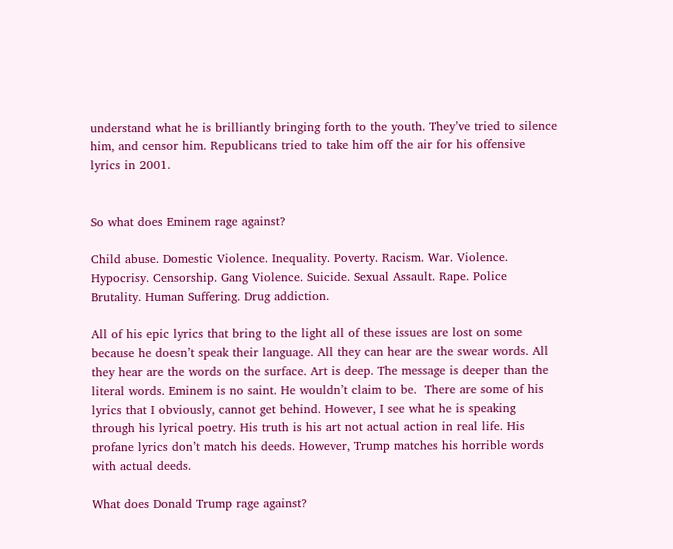understand what he is brilliantly bringing forth to the youth. They’ve tried to silence him, and censor him. Republicans tried to take him off the air for his offensive lyrics in 2001.


So what does Eminem rage against?

Child abuse. Domestic Violence. Inequality. Poverty. Racism. War. Violence. Hypocrisy. Censorship. Gang Violence. Suicide. Sexual Assault. Rape. Police Brutality. Human Suffering. Drug addiction.

All of his epic lyrics that bring to the light all of these issues are lost on some because he doesn’t speak their language. All they can hear are the swear words. All they hear are the words on the surface. Art is deep. The message is deeper than the literal words. Eminem is no saint. He wouldn’t claim to be.  There are some of his lyrics that I obviously, cannot get behind. However, I see what he is speaking through his lyrical poetry. His truth is his art not actual action in real life. His profane lyrics don’t match his deeds. However, Trump matches his horrible words with actual deeds.

What does Donald Trump rage against?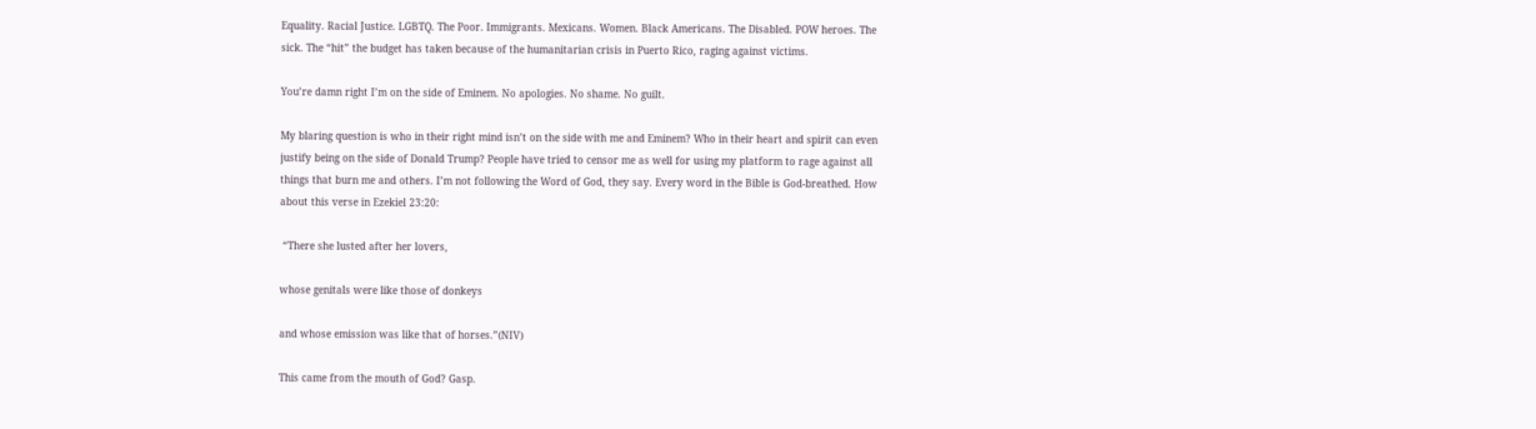Equality. Racial Justice. LGBTQ. The Poor. Immigrants. Mexicans. Women. Black Americans. The Disabled. POW heroes. The sick. The “hit” the budget has taken because of the humanitarian crisis in Puerto Rico, raging against victims.

You’re damn right I’m on the side of Eminem. No apologies. No shame. No guilt.

My blaring question is who in their right mind isn’t on the side with me and Eminem? Who in their heart and spirit can even justify being on the side of Donald Trump? People have tried to censor me as well for using my platform to rage against all things that burn me and others. I’m not following the Word of God, they say. Every word in the Bible is God-breathed. How about this verse in Ezekiel 23:20:

 “There she lusted after her lovers,

whose genitals were like those of donkeys

and whose emission was like that of horses.”(NIV)

This came from the mouth of God? Gasp.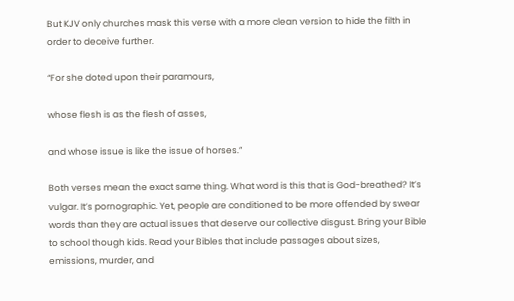But KJV only churches mask this verse with a more clean version to hide the filth in order to deceive further.

“For she doted upon their paramours,

whose flesh is as the flesh of asses,

and whose issue is like the issue of horses.”

Both verses mean the exact same thing. What word is this that is God-breathed? It’s vulgar. It’s pornographic. Yet, people are conditioned to be more offended by swear words than they are actual issues that deserve our collective disgust. Bring your Bible to school though kids. Read your Bibles that include passages about sizes, emissions, murder, and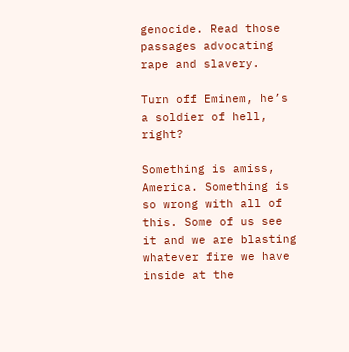genocide. Read those passages advocating rape and slavery.

Turn off Eminem, he’s a soldier of hell, right?

Something is amiss, America. Something is so wrong with all of this. Some of us see it and we are blasting whatever fire we have inside at the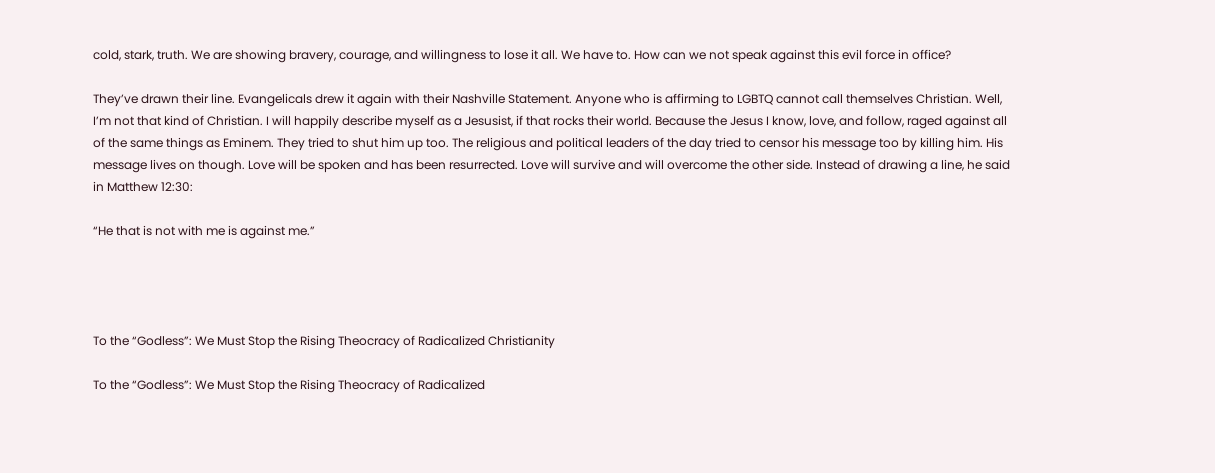cold, stark, truth. We are showing bravery, courage, and willingness to lose it all. We have to. How can we not speak against this evil force in office?

They’ve drawn their line. Evangelicals drew it again with their Nashville Statement. Anyone who is affirming to LGBTQ cannot call themselves Christian. Well, I’m not that kind of Christian. I will happily describe myself as a Jesusist, if that rocks their world. Because the Jesus I know, love, and follow, raged against all of the same things as Eminem. They tried to shut him up too. The religious and political leaders of the day tried to censor his message too by killing him. His message lives on though. Love will be spoken and has been resurrected. Love will survive and will overcome the other side. Instead of drawing a line, he said in Matthew 12:30:

“He that is not with me is against me.”




To the “Godless”: We Must Stop the Rising Theocracy of Radicalized Christianity

To the “Godless”: We Must Stop the Rising Theocracy of Radicalized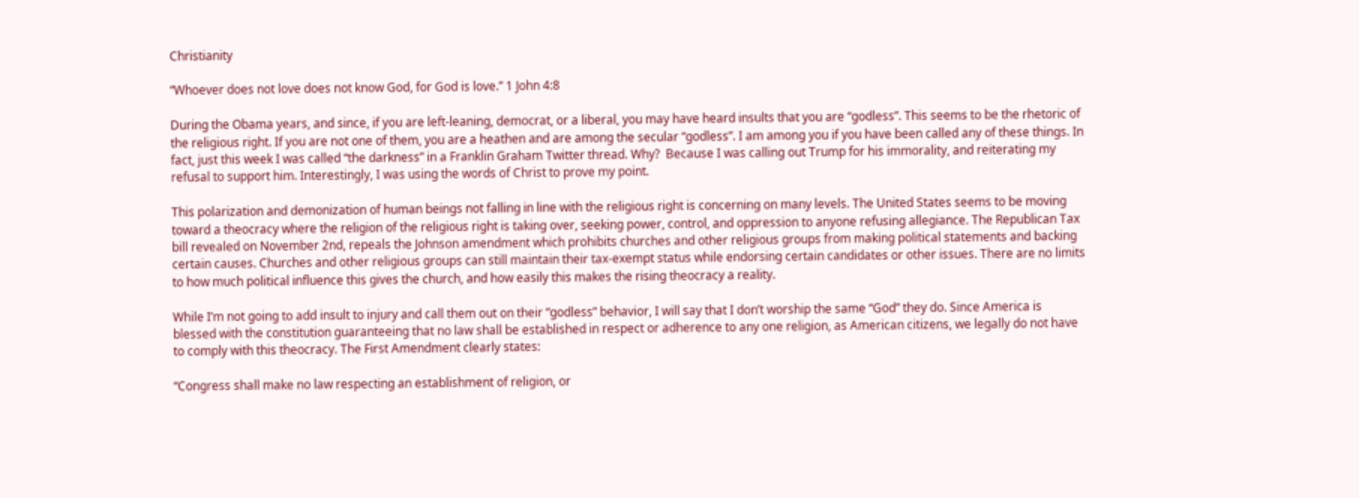Christianity

“Whoever does not love does not know God, for God is love.” 1 John 4:8

During the Obama years, and since, if you are left-leaning, democrat, or a liberal, you may have heard insults that you are “godless”. This seems to be the rhetoric of the religious right. If you are not one of them, you are a heathen and are among the secular “godless”. I am among you if you have been called any of these things. In fact, just this week I was called “the darkness” in a Franklin Graham Twitter thread. Why?  Because I was calling out Trump for his immorality, and reiterating my refusal to support him. Interestingly, I was using the words of Christ to prove my point.

This polarization and demonization of human beings not falling in line with the religious right is concerning on many levels. The United States seems to be moving toward a theocracy where the religion of the religious right is taking over, seeking power, control, and oppression to anyone refusing allegiance. The Republican Tax bill revealed on November 2nd, repeals the Johnson amendment which prohibits churches and other religious groups from making political statements and backing certain causes. Churches and other religious groups can still maintain their tax-exempt status while endorsing certain candidates or other issues. There are no limits to how much political influence this gives the church, and how easily this makes the rising theocracy a reality.

While I’m not going to add insult to injury and call them out on their “godless” behavior, I will say that I don’t worship the same “God” they do. Since America is blessed with the constitution guaranteeing that no law shall be established in respect or adherence to any one religion, as American citizens, we legally do not have to comply with this theocracy. The First Amendment clearly states:

“Congress shall make no law respecting an establishment of religion, or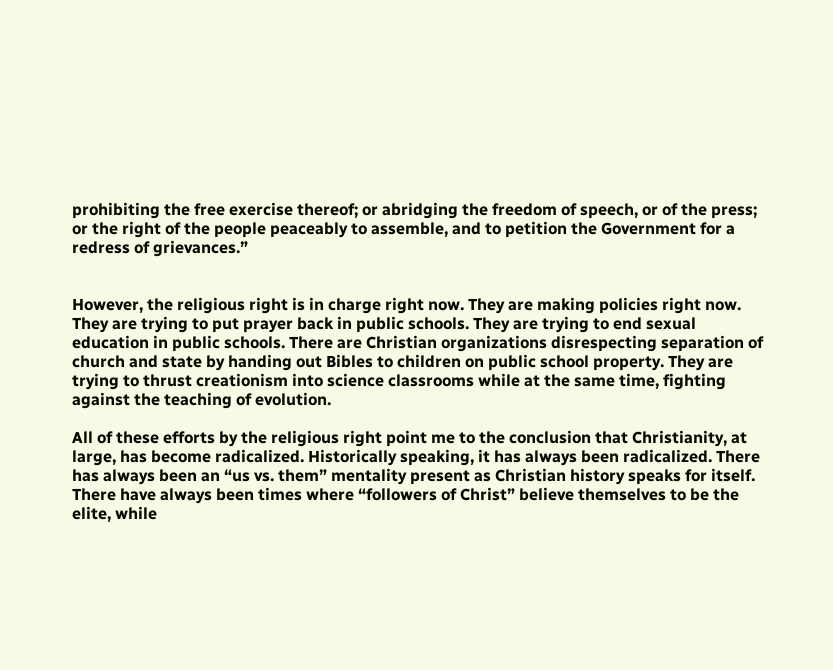prohibiting the free exercise thereof; or abridging the freedom of speech, or of the press; or the right of the people peaceably to assemble, and to petition the Government for a redress of grievances.”


However, the religious right is in charge right now. They are making policies right now. They are trying to put prayer back in public schools. They are trying to end sexual education in public schools. There are Christian organizations disrespecting separation of church and state by handing out Bibles to children on public school property. They are trying to thrust creationism into science classrooms while at the same time, fighting against the teaching of evolution.

All of these efforts by the religious right point me to the conclusion that Christianity, at large, has become radicalized. Historically speaking, it has always been radicalized. There has always been an “us vs. them” mentality present as Christian history speaks for itself. There have always been times where “followers of Christ” believe themselves to be the elite, while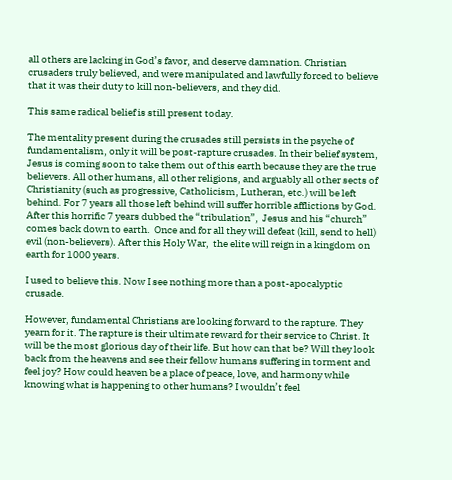all others are lacking in God’s favor, and deserve damnation. Christian crusaders truly believed, and were manipulated and lawfully forced to believe that it was their duty to kill non-believers, and they did.

This same radical belief is still present today.

The mentality present during the crusades still persists in the psyche of fundamentalism, only it will be post-rapture crusades. In their belief system, Jesus is coming soon to take them out of this earth because they are the true believers. All other humans, all other religions, and arguably all other sects of Christianity (such as progressive, Catholicism, Lutheran, etc.) will be left behind. For 7 years all those left behind will suffer horrible afflictions by God. After this horrific 7 years dubbed the “tribulation”,  Jesus and his “church” comes back down to earth.  Once and for all they will defeat (kill, send to hell) evil (non-believers). After this Holy War,  the elite will reign in a kingdom on earth for 1000 years.

I used to believe this. Now I see nothing more than a post-apocalyptic crusade.

However, fundamental Christians are looking forward to the rapture. They yearn for it. The rapture is their ultimate reward for their service to Christ. It will be the most glorious day of their life. But how can that be? Will they look back from the heavens and see their fellow humans suffering in torment and feel joy? How could heaven be a place of peace, love, and harmony while knowing what is happening to other humans? I wouldn’t feel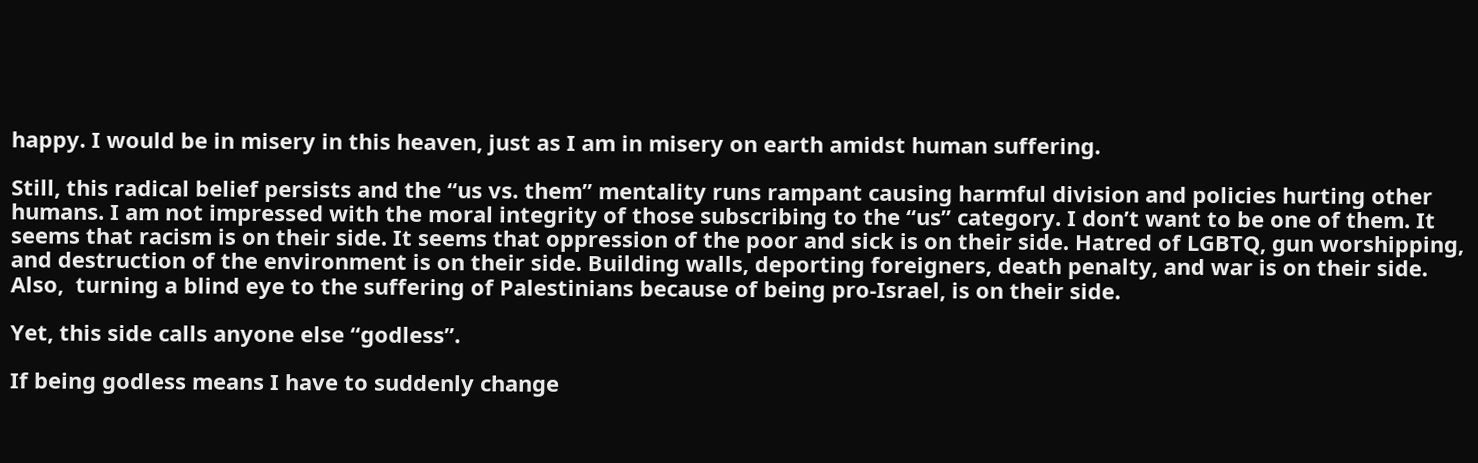happy. I would be in misery in this heaven, just as I am in misery on earth amidst human suffering.

Still, this radical belief persists and the “us vs. them” mentality runs rampant causing harmful division and policies hurting other humans. I am not impressed with the moral integrity of those subscribing to the “us” category. I don’t want to be one of them. It seems that racism is on their side. It seems that oppression of the poor and sick is on their side. Hatred of LGBTQ, gun worshipping, and destruction of the environment is on their side. Building walls, deporting foreigners, death penalty, and war is on their side.  Also,  turning a blind eye to the suffering of Palestinians because of being pro-Israel, is on their side.

Yet, this side calls anyone else “godless”.

If being godless means I have to suddenly change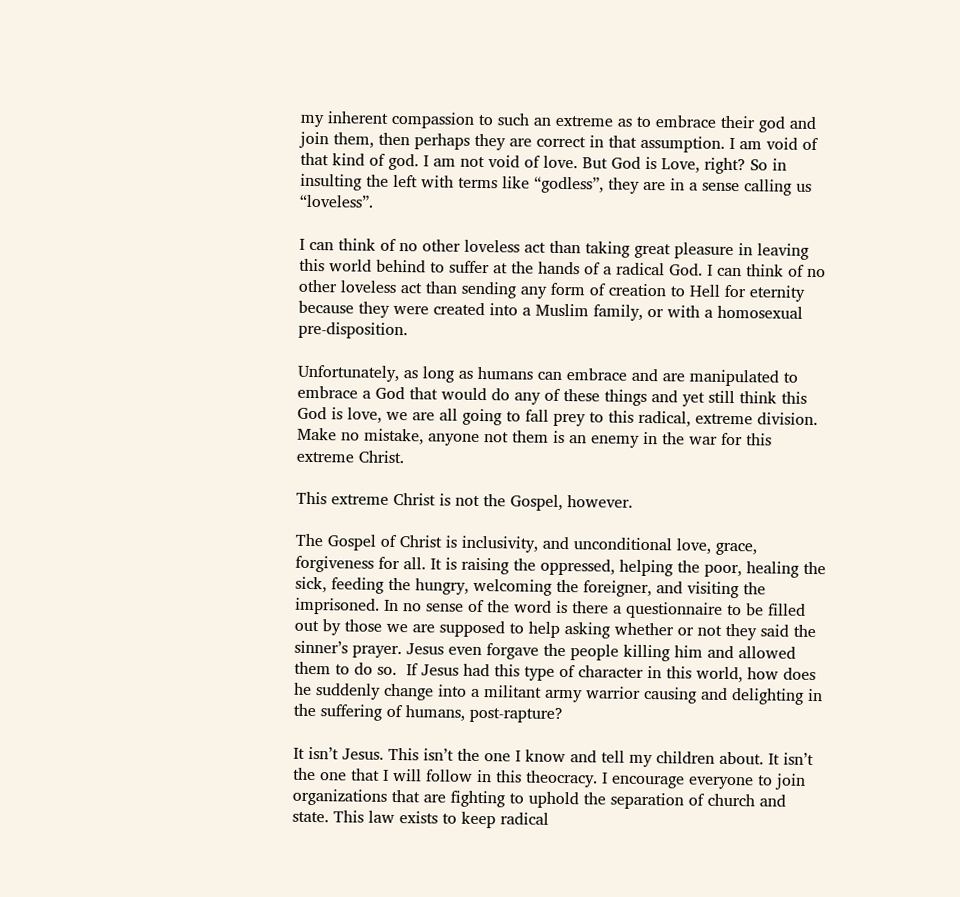my inherent compassion to such an extreme as to embrace their god and join them, then perhaps they are correct in that assumption. I am void of that kind of god. I am not void of love. But God is Love, right? So in insulting the left with terms like “godless”, they are in a sense calling us “loveless”.

I can think of no other loveless act than taking great pleasure in leaving this world behind to suffer at the hands of a radical God. I can think of no other loveless act than sending any form of creation to Hell for eternity because they were created into a Muslim family, or with a homosexual pre-disposition.

Unfortunately, as long as humans can embrace and are manipulated to embrace a God that would do any of these things and yet still think this God is love, we are all going to fall prey to this radical, extreme division. Make no mistake, anyone not them is an enemy in the war for this extreme Christ.

This extreme Christ is not the Gospel, however.

The Gospel of Christ is inclusivity, and unconditional love, grace, forgiveness for all. It is raising the oppressed, helping the poor, healing the sick, feeding the hungry, welcoming the foreigner, and visiting the imprisoned. In no sense of the word is there a questionnaire to be filled out by those we are supposed to help asking whether or not they said the sinner’s prayer. Jesus even forgave the people killing him and allowed them to do so.  If Jesus had this type of character in this world, how does he suddenly change into a militant army warrior causing and delighting in the suffering of humans, post-rapture?

It isn’t Jesus. This isn’t the one I know and tell my children about. It isn’t the one that I will follow in this theocracy. I encourage everyone to join organizations that are fighting to uphold the separation of church and state. This law exists to keep radical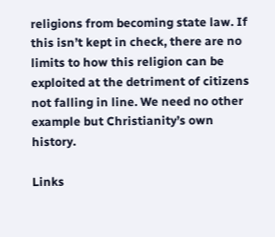religions from becoming state law. If this isn’t kept in check, there are no limits to how this religion can be exploited at the detriment of citizens not falling in line. We need no other example but Christianity’s own history.

Links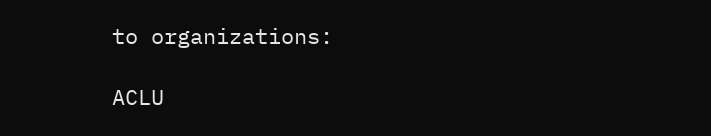to organizations:

ACLU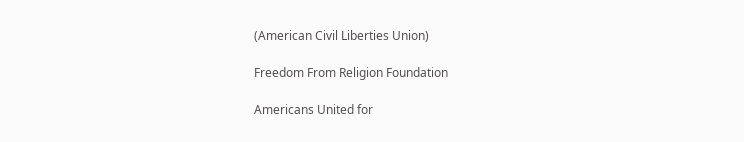(American Civil Liberties Union)

Freedom From Religion Foundation

Americans United for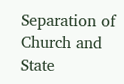Separation of Church and State